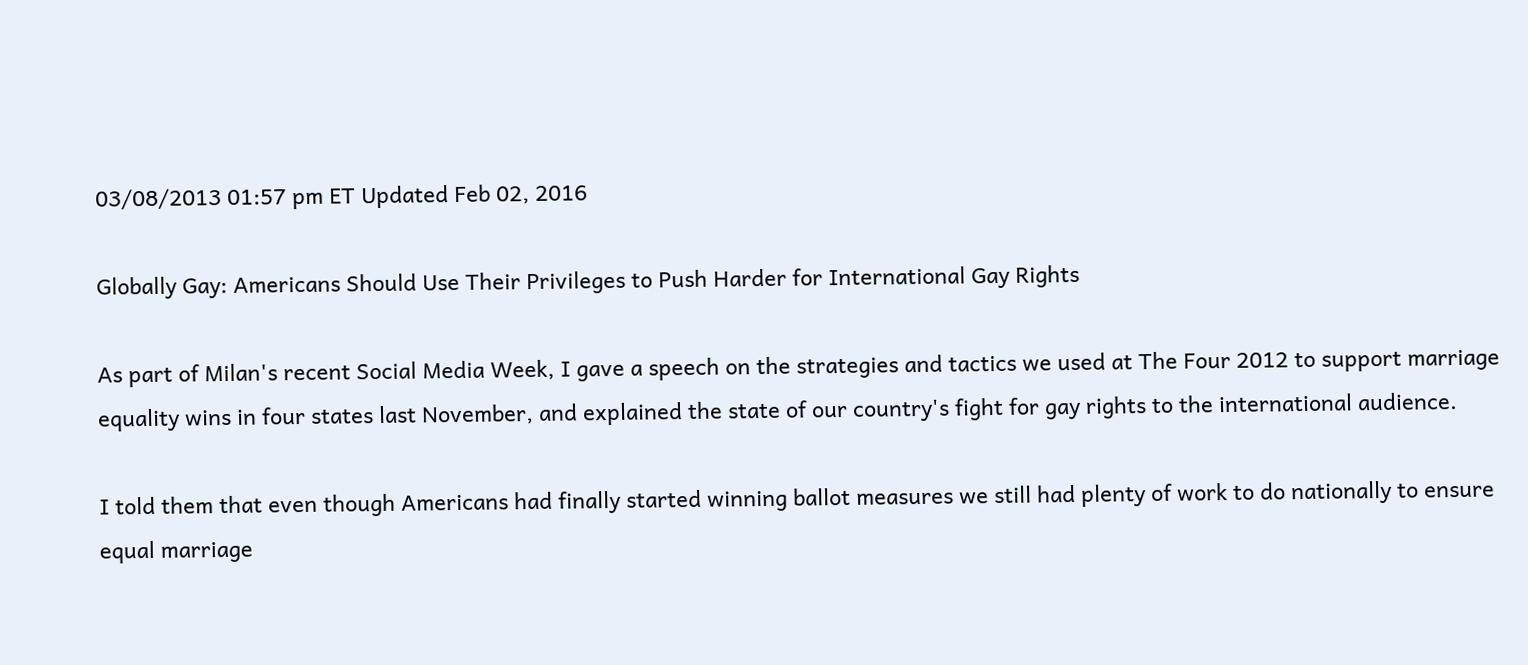03/08/2013 01:57 pm ET Updated Feb 02, 2016

Globally Gay: Americans Should Use Their Privileges to Push Harder for International Gay Rights

As part of Milan's recent Social Media Week, I gave a speech on the strategies and tactics we used at The Four 2012 to support marriage equality wins in four states last November, and explained the state of our country's fight for gay rights to the international audience.

I told them that even though Americans had finally started winning ballot measures we still had plenty of work to do nationally to ensure equal marriage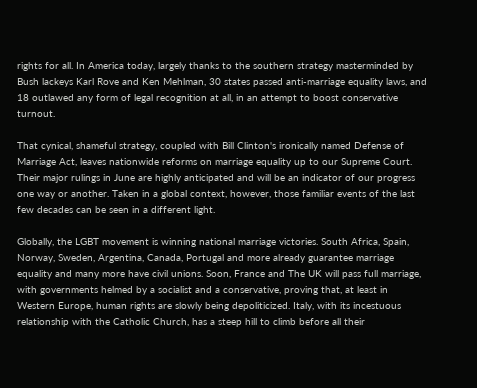rights for all. In America today, largely thanks to the southern strategy masterminded by Bush lackeys Karl Rove and Ken Mehlman, 30 states passed anti-marriage equality laws, and 18 outlawed any form of legal recognition at all, in an attempt to boost conservative turnout.

That cynical, shameful strategy, coupled with Bill Clinton's ironically named Defense of Marriage Act, leaves nationwide reforms on marriage equality up to our Supreme Court. Their major rulings in June are highly anticipated and will be an indicator of our progress one way or another. Taken in a global context, however, those familiar events of the last few decades can be seen in a different light.

Globally, the LGBT movement is winning national marriage victories. South Africa, Spain, Norway, Sweden, Argentina, Canada, Portugal and more already guarantee marriage equality and many more have civil unions. Soon, France and The UK will pass full marriage, with governments helmed by a socialist and a conservative, proving that, at least in Western Europe, human rights are slowly being depoliticized. Italy, with its incestuous relationship with the Catholic Church, has a steep hill to climb before all their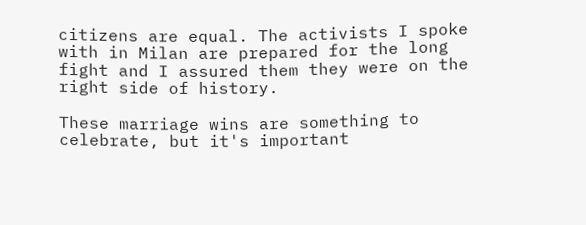citizens are equal. The activists I spoke with in Milan are prepared for the long fight and I assured them they were on the right side of history.

These marriage wins are something to celebrate, but it's important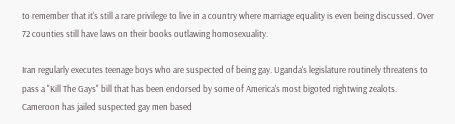to remember that it's still a rare privilege to live in a country where marriage equality is even being discussed. Over 72 counties still have laws on their books outlawing homosexuality.

Iran regularly executes teenage boys who are suspected of being gay. Uganda's legislature routinely threatens to pass a "Kill The Gays" bill that has been endorsed by some of America's most bigoted rightwing zealots. Cameroon has jailed suspected gay men based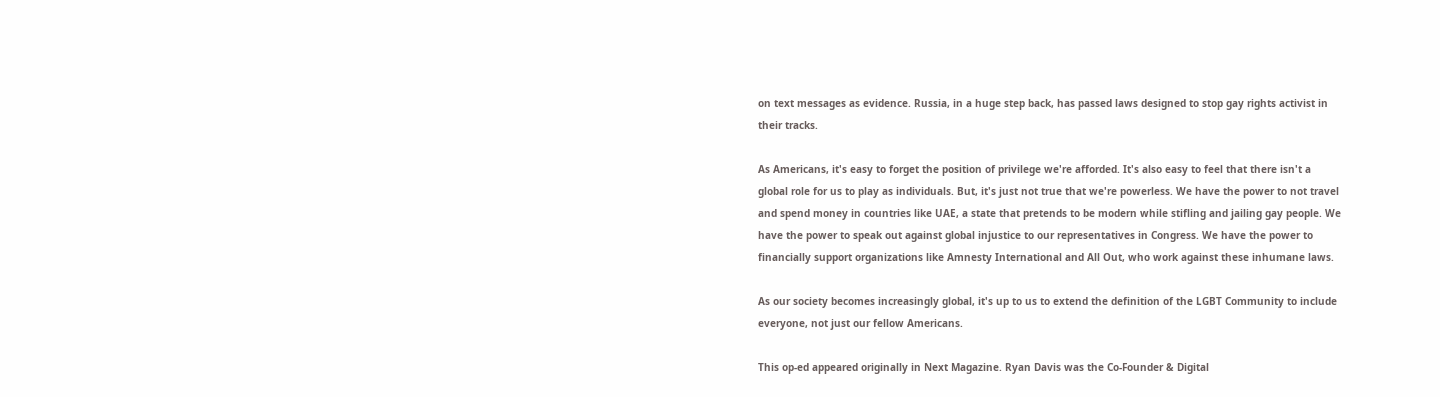on text messages as evidence. Russia, in a huge step back, has passed laws designed to stop gay rights activist in their tracks.

As Americans, it's easy to forget the position of privilege we're afforded. It's also easy to feel that there isn't a global role for us to play as individuals. But, it's just not true that we're powerless. We have the power to not travel and spend money in countries like UAE, a state that pretends to be modern while stifling and jailing gay people. We have the power to speak out against global injustice to our representatives in Congress. We have the power to financially support organizations like Amnesty International and All Out, who work against these inhumane laws.

As our society becomes increasingly global, it's up to us to extend the definition of the LGBT Community to include everyone, not just our fellow Americans.

This op-ed appeared originally in Next Magazine. Ryan Davis was the Co-Founder & Digital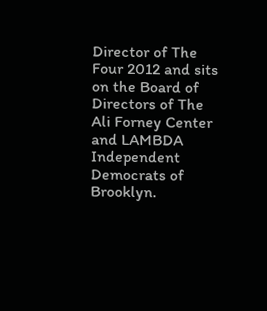Director of The Four 2012 and sits on the Board of Directors of The Ali Forney Center and LAMBDA Independent Democrats of Brooklyn.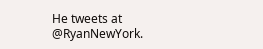He tweets at @RyanNewYork.